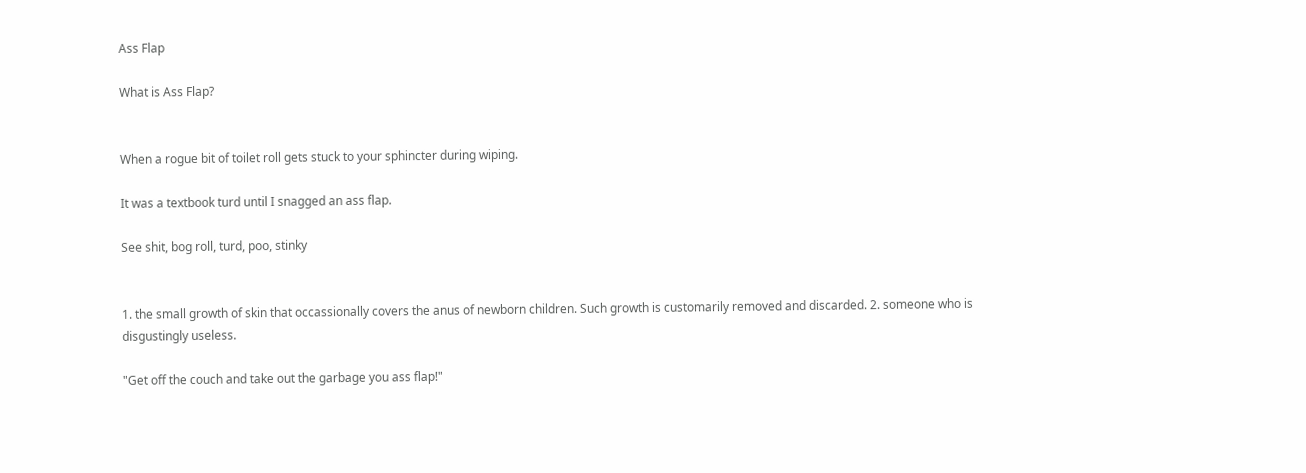Ass Flap

What is Ass Flap?


When a rogue bit of toilet roll gets stuck to your sphincter during wiping.

It was a textbook turd until I snagged an ass flap.

See shit, bog roll, turd, poo, stinky


1. the small growth of skin that occassionally covers the anus of newborn children. Such growth is customarily removed and discarded. 2. someone who is disgustingly useless.

"Get off the couch and take out the garbage you ass flap!"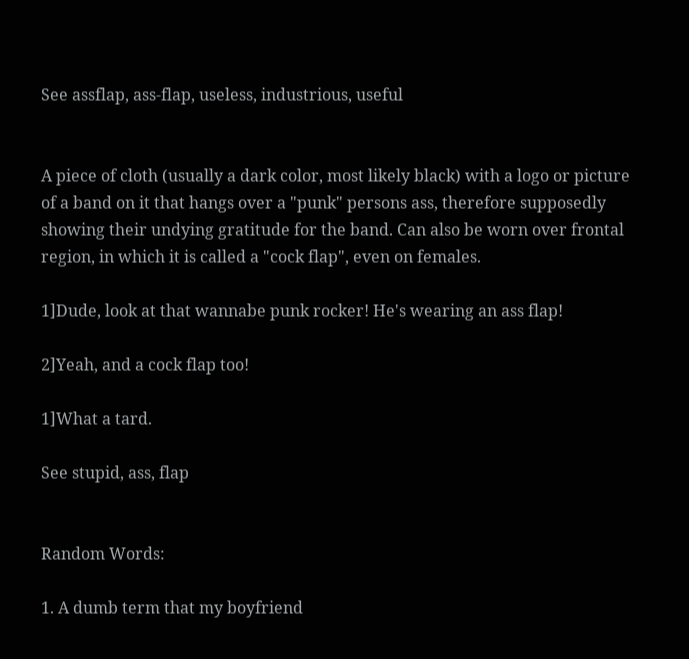See assflap, ass-flap, useless, industrious, useful


A piece of cloth (usually a dark color, most likely black) with a logo or picture of a band on it that hangs over a "punk" persons ass, therefore supposedly showing their undying gratitude for the band. Can also be worn over frontal region, in which it is called a "cock flap", even on females.

1]Dude, look at that wannabe punk rocker! He's wearing an ass flap!

2]Yeah, and a cock flap too!

1]What a tard.

See stupid, ass, flap


Random Words:

1. A dumb term that my boyfriend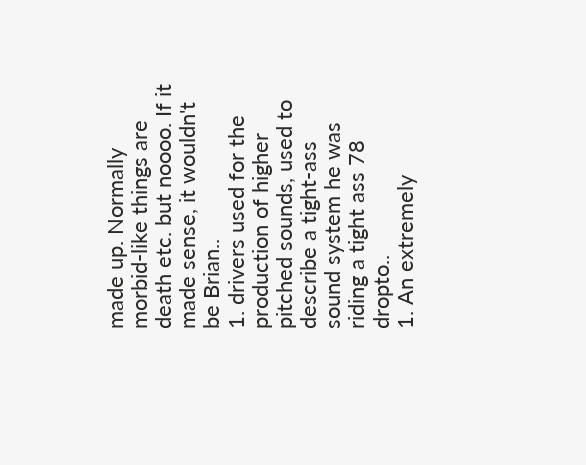made up. Normally morbid-like things are death etc. but noooo. If it made sense, it wouldn't be Brian..
1. drivers used for the production of higher pitched sounds, used to describe a tight-ass sound system he was riding a tight ass 78 dropto..
1. An extremely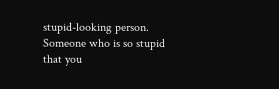stupid-looking person. Someone who is so stupid that you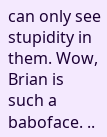can only see stupidity in them. Wow, Brian is such a baboface. ..